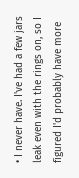• I never have. I've had a few jars leak even with the rings on, so I figured I'd probably have more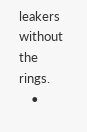leakers without the rings.
    •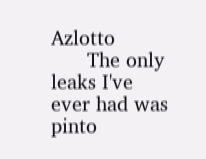Azlotto
      The only leaks I've ever had was pinto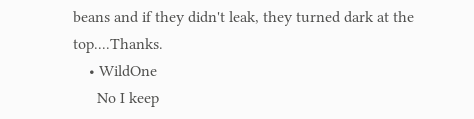beans and if they didn't leak, they turned dark at the top....Thanks.
    • WildOne
      No I keep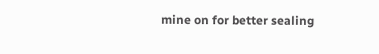mine on for better sealing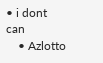• i dont can
    • Azlotto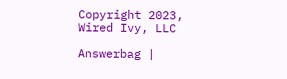Copyright 2023, Wired Ivy, LLC

Answerbag |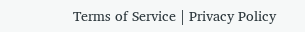Terms of Service | Privacy Policy